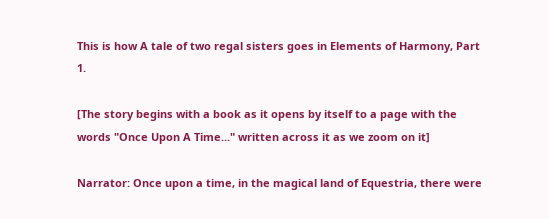This is how A tale of two regal sisters goes in Elements of Harmony, Part 1.

[The story begins with a book as it opens by itself to a page with the words "Once Upon A Time..." written across it as we zoom on it]

Narrator: Once upon a time, in the magical land of Equestria, there were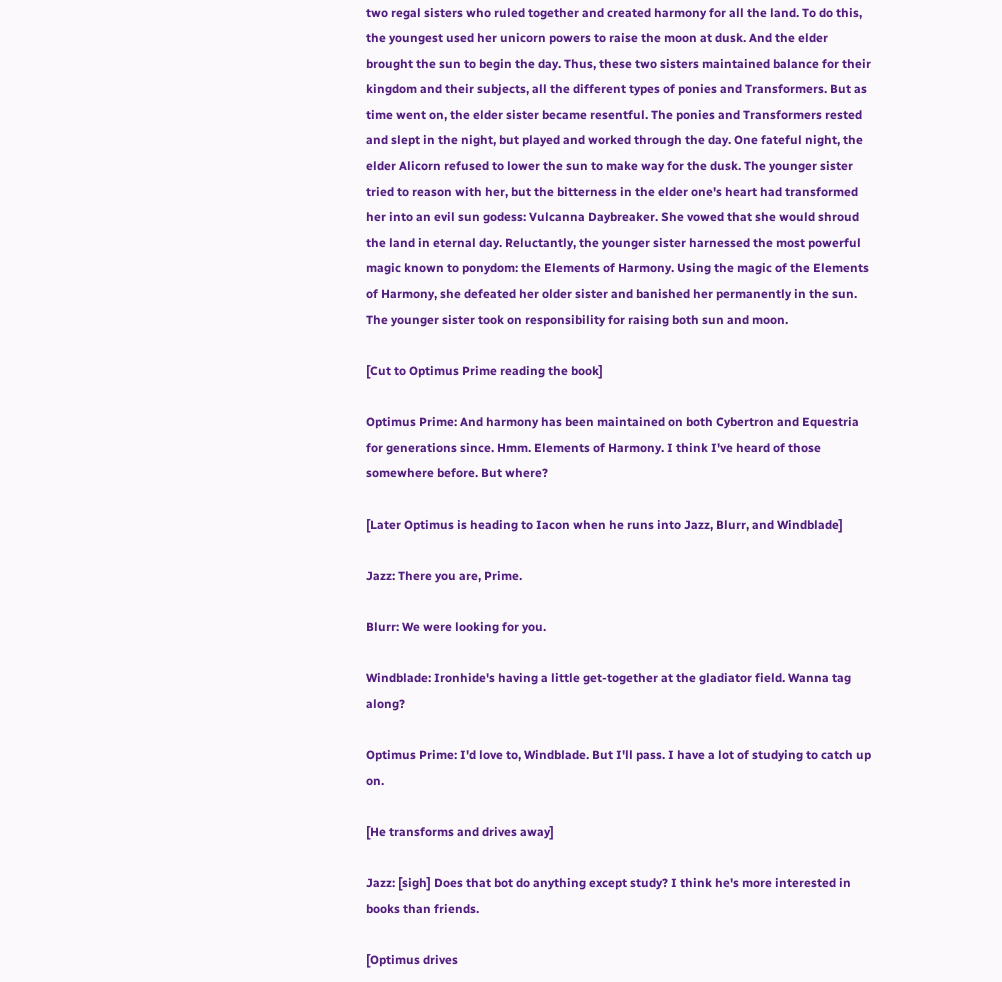two regal sisters who ruled together and created harmony for all the land. To do this, the youngest used her unicorn powers to raise the moon at dusk. And the elder brought the sun to begin the day. Thus, these two sisters maintained balance for their kingdom and their subjects, all the different types of ponies and Transformers. But as time went on, the elder sister became resentful. The ponies and Transformers rested and slept in the night, but played and worked through the day. One fateful night, the elder Alicorn refused to lower the sun to make way for the dusk. The younger sister tried to reason with her, but the bitterness in the elder one's heart had transformed her into an evil sun godess: Vulcanna Daybreaker. She vowed that she would shroud the land in eternal day. Reluctantly, the younger sister harnessed the most powerful magic known to ponydom: the Elements of Harmony. Using the magic of the Elements of Harmony, she defeated her older sister and banished her permanently in the sun. The younger sister took on responsibility for raising both sun and moon.

[Cut to Optimus Prime reading the book]

Optimus Prime: And harmony has been maintained on both Cybertron and Equestria for generations since. Hmm. Elements of Harmony. I think I've heard of those somewhere before. But where?

[Later Optimus is heading to Iacon when he runs into Jazz, Blurr, and Windblade]

Jazz: There you are, Prime.

Blurr: We were looking for you.

Windblade: Ironhide's having a little get-together at the gladiator field. Wanna tag along?

Optimus Prime: I'd love to, Windblade. But I'll pass. I have a lot of studying to catch up on.

[He transforms and drives away]

Jazz: [sigh] Does that bot do anything except study? I think he's more interested in books than friends.

[Optimus drives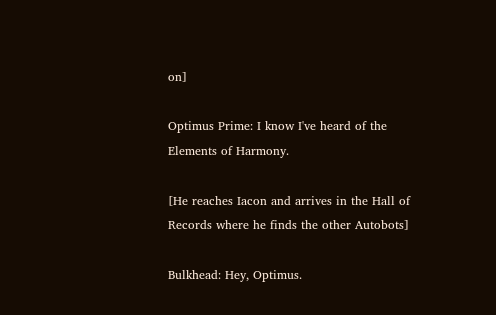on]

Optimus Prime: I know I've heard of the Elements of Harmony.

[He reaches Iacon and arrives in the Hall of Records where he finds the other Autobots]

Bulkhead: Hey, Optimus.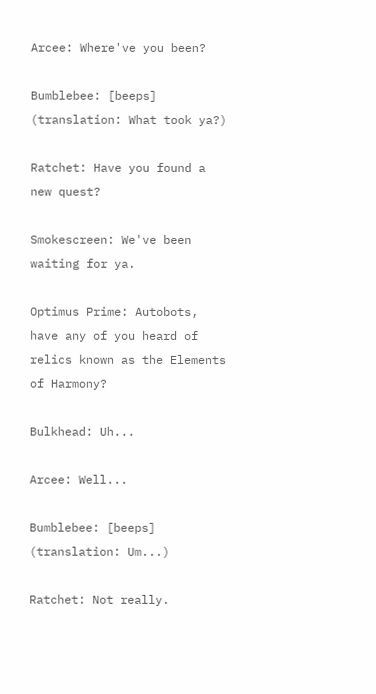Arcee: Where've you been?

Bumblebee: [beeps] (translation: What took ya?)

Ratchet: Have you found a new quest?

Smokescreen: We've been waiting for ya.

Optimus Prime: Autobots, have any of you heard of relics known as the Elements of Harmony?

Bulkhead: Uh...

Arcee: Well...

Bumblebee: [beeps] (translation: Um...)

Ratchet: Not really.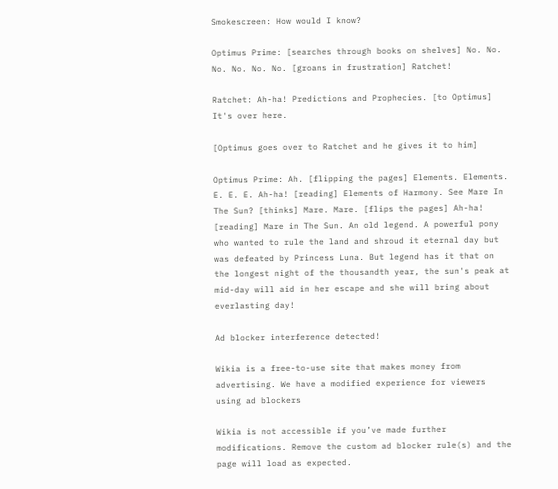Smokescreen: How would I know?

Optimus Prime: [searches through books on shelves] No. No. No. No. No. No. [groans in frustration] Ratchet!

Ratchet: Ah-ha! Predictions and Prophecies. [to Optimus] It's over here.

[Optimus goes over to Ratchet and he gives it to him]

Optimus Prime: Ah. [flipping the pages] Elements. Elements. E. E. E. Ah-ha! [reading] Elements of Harmony. See Mare In The Sun? [thinks] Mare. Mare. [flips the pages] Ah-ha! [reading] Mare in The Sun. An old legend. A powerful pony who wanted to rule the land and shroud it eternal day but was defeated by Princess Luna. But legend has it that on the longest night of the thousandth year, the sun's peak at mid-day will aid in her escape and she will bring about everlasting day!

Ad blocker interference detected!

Wikia is a free-to-use site that makes money from advertising. We have a modified experience for viewers using ad blockers

Wikia is not accessible if you’ve made further modifications. Remove the custom ad blocker rule(s) and the page will load as expected.